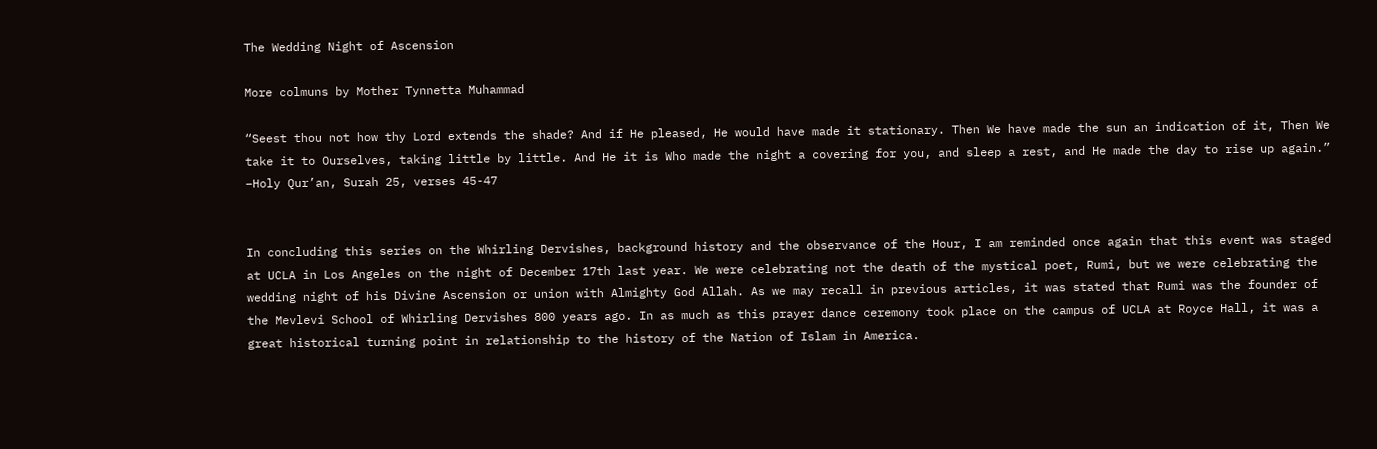The Wedding Night of Ascension

More colmuns by Mother Tynnetta Muhammad

“Seest thou not how thy Lord extends the shade? And if He pleased, He would have made it stationary. Then We have made the sun an indication of it, Then We take it to Ourselves, taking little by little. And He it is Who made the night a covering for you, and sleep a rest, and He made the day to rise up again.” –Holy Qur’an, Surah 25, verses 45-47


In concluding this series on the Whirling Dervishes, background history and the observance of the Hour, I am reminded once again that this event was staged at UCLA in Los Angeles on the night of December 17th last year. We were celebrating not the death of the mystical poet, Rumi, but we were celebrating the wedding night of his Divine Ascension or union with Almighty God Allah. As we may recall in previous articles, it was stated that Rumi was the founder of the Mevlevi School of Whirling Dervishes 800 years ago. In as much as this prayer dance ceremony took place on the campus of UCLA at Royce Hall, it was a great historical turning point in relationship to the history of the Nation of Islam in America.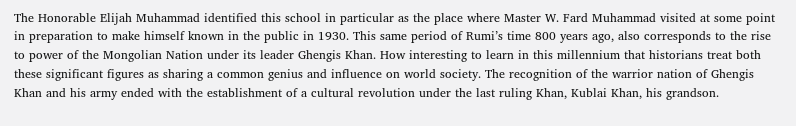The Honorable Elijah Muhammad identified this school in particular as the place where Master W. Fard Muhammad visited at some point in preparation to make himself known in the public in 1930. This same period of Rumi’s time 800 years ago, also corresponds to the rise to power of the Mongolian Nation under its leader Ghengis Khan. How interesting to learn in this millennium that historians treat both these significant figures as sharing a common genius and influence on world society. The recognition of the warrior nation of Ghengis Khan and his army ended with the establishment of a cultural revolution under the last ruling Khan, Kublai Khan, his grandson.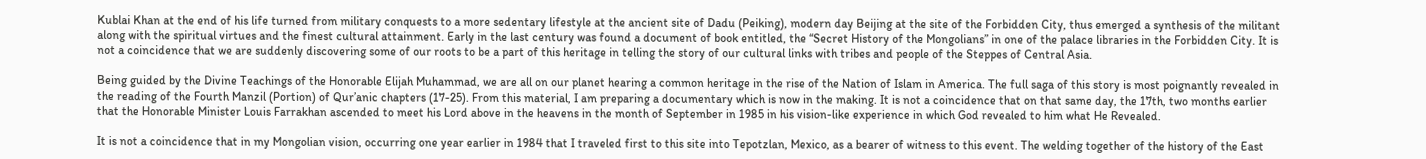Kublai Khan at the end of his life turned from military conquests to a more sedentary lifestyle at the ancient site of Dadu (Peiking), modern day Beijing at the site of the Forbidden City, thus emerged a synthesis of the militant along with the spiritual virtues and the finest cultural attainment. Early in the last century was found a document of book entitled, the “Secret History of the Mongolians” in one of the palace libraries in the Forbidden City. It is not a coincidence that we are suddenly discovering some of our roots to be a part of this heritage in telling the story of our cultural links with tribes and people of the Steppes of Central Asia.

Being guided by the Divine Teachings of the Honorable Elijah Muhammad, we are all on our planet hearing a common heritage in the rise of the Nation of Islam in America. The full saga of this story is most poignantly revealed in the reading of the Fourth Manzil (Portion) of Qur’anic chapters (17-25). From this material, I am preparing a documentary which is now in the making. It is not a coincidence that on that same day, the 17th, two months earlier that the Honorable Minister Louis Farrakhan ascended to meet his Lord above in the heavens in the month of September in 1985 in his vision-like experience in which God revealed to him what He Revealed.

It is not a coincidence that in my Mongolian vision, occurring one year earlier in 1984 that I traveled first to this site into Tepotzlan, Mexico, as a bearer of witness to this event. The welding together of the history of the East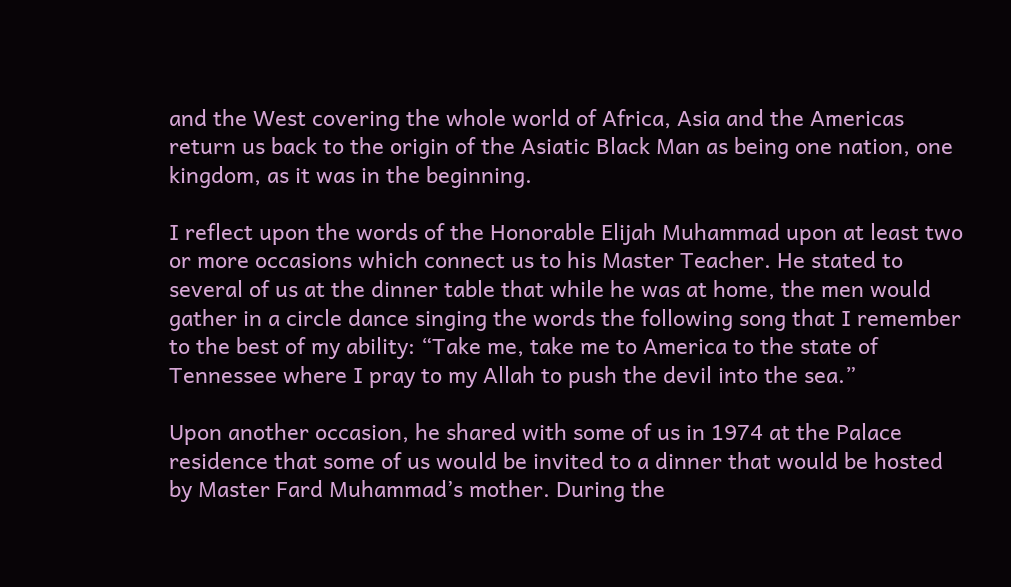and the West covering the whole world of Africa, Asia and the Americas return us back to the origin of the Asiatic Black Man as being one nation, one kingdom, as it was in the beginning.

I reflect upon the words of the Honorable Elijah Muhammad upon at least two or more occasions which connect us to his Master Teacher. He stated to several of us at the dinner table that while he was at home, the men would gather in a circle dance singing the words the following song that I remember to the best of my ability: “Take me, take me to America to the state of Tennessee where I pray to my Allah to push the devil into the sea.”

Upon another occasion, he shared with some of us in 1974 at the Palace residence that some of us would be invited to a dinner that would be hosted by Master Fard Muhammad’s mother. During the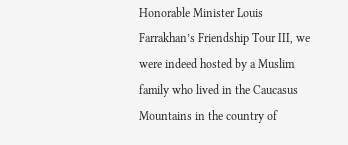Honorable Minister Louis Farrakhan’s Friendship Tour III, we were indeed hosted by a Muslim family who lived in the Caucasus Mountains in the country of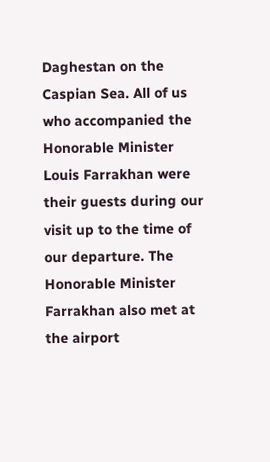Daghestan on the Caspian Sea. All of us who accompanied the Honorable Minister Louis Farrakhan were their guests during our visit up to the time of our departure. The Honorable Minister Farrakhan also met at the airport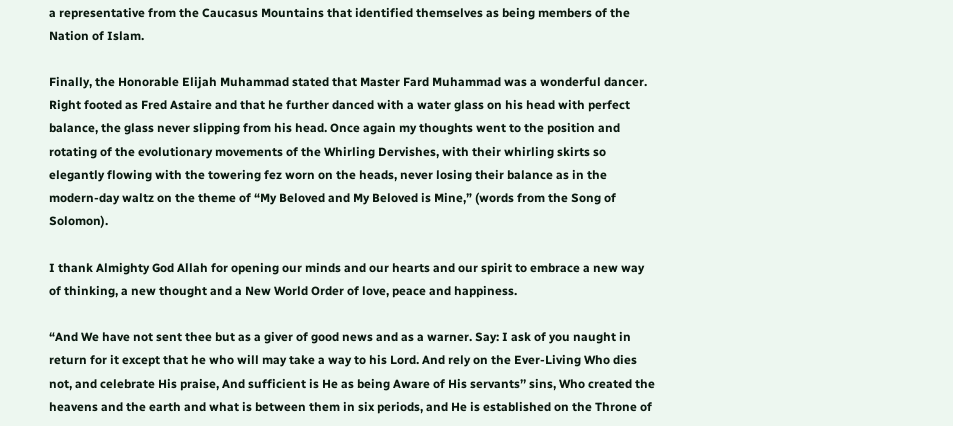a representative from the Caucasus Mountains that identified themselves as being members of the Nation of Islam.

Finally, the Honorable Elijah Muhammad stated that Master Fard Muhammad was a wonderful dancer. Right footed as Fred Astaire and that he further danced with a water glass on his head with perfect balance, the glass never slipping from his head. Once again my thoughts went to the position and rotating of the evolutionary movements of the Whirling Dervishes, with their whirling skirts so elegantly flowing with the towering fez worn on the heads, never losing their balance as in the modern-day waltz on the theme of “My Beloved and My Beloved is Mine,” (words from the Song of Solomon).

I thank Almighty God Allah for opening our minds and our hearts and our spirit to embrace a new way of thinking, a new thought and a New World Order of love, peace and happiness.

“And We have not sent thee but as a giver of good news and as a warner. Say: I ask of you naught in return for it except that he who will may take a way to his Lord. And rely on the Ever-Living Who dies not, and celebrate His praise, And sufficient is He as being Aware of His servants’’ sins, Who created the heavens and the earth and what is between them in six periods, and He is established on the Throne of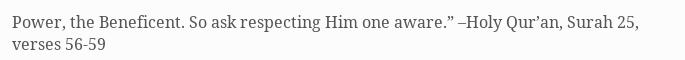Power, the Beneficent. So ask respecting Him one aware.” –Holy Qur’an, Surah 25, verses 56-59